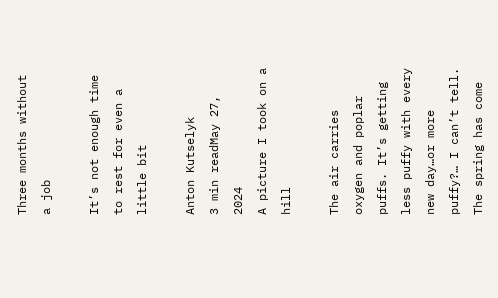Three months without a job

It’s not enough time to rest for even a little bit

Anton Kutselyk
3 min readMay 27, 2024
A picture I took on a hill

The air carries oxygen and poplar puffs. It’s getting less puffy with every new day…or more puffy?… I can’t tell. The spring has come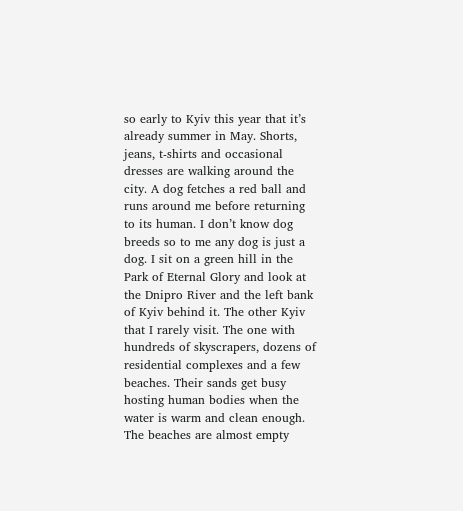so early to Kyiv this year that it’s already summer in May. Shorts, jeans, t-shirts and occasional dresses are walking around the city. A dog fetches a red ball and runs around me before returning to its human. I don’t know dog breeds so to me any dog is just a dog. I sit on a green hill in the Park of Eternal Glory and look at the Dnipro River and the left bank of Kyiv behind it. The other Kyiv that I rarely visit. The one with hundreds of skyscrapers, dozens of residential complexes and a few beaches. Their sands get busy hosting human bodies when the water is warm and clean enough. The beaches are almost empty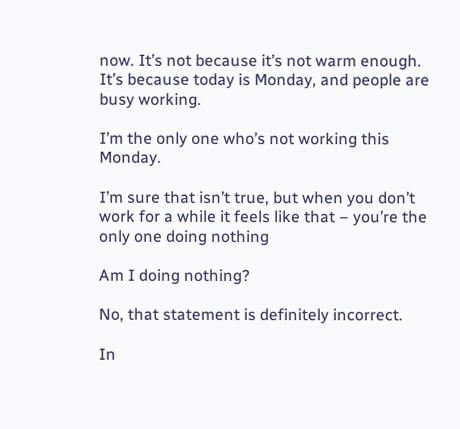now. It’s not because it’s not warm enough. It’s because today is Monday, and people are busy working.

I’m the only one who’s not working this Monday.

I’m sure that isn’t true, but when you don’t work for a while it feels like that – you’re the only one doing nothing

Am I doing nothing?

No, that statement is definitely incorrect.

In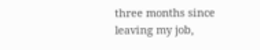three months since leaving my job,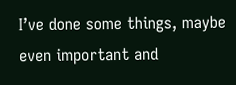I’ve done some things, maybe even important and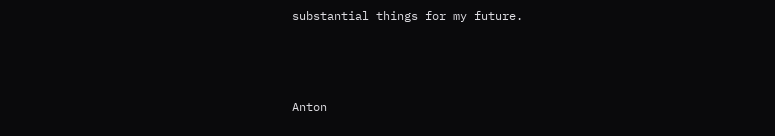substantial things for my future.



Anton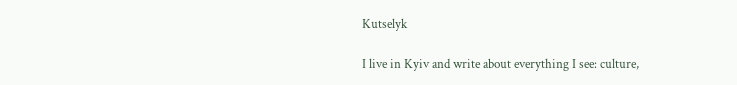Kutselyk

I live in Kyiv and write about everything I see: culture,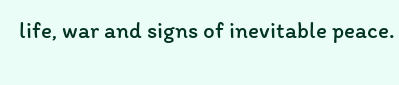life, war and signs of inevitable peace.